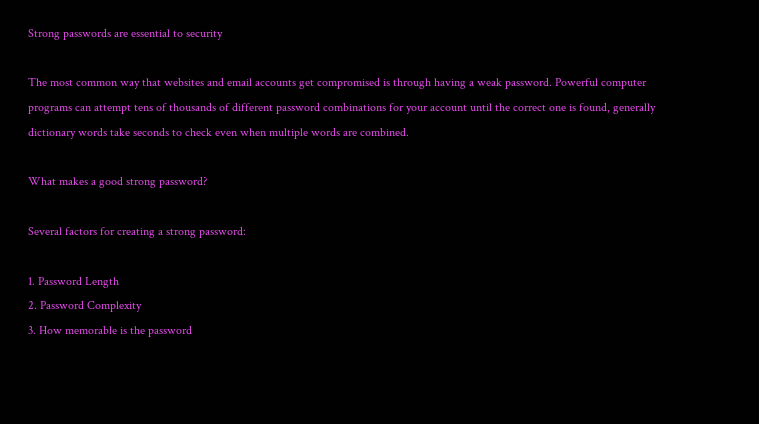Strong passwords are essential to security

The most common way that websites and email accounts get compromised is through having a weak password. Powerful computer programs can attempt tens of thousands of different password combinations for your account until the correct one is found, generally dictionary words take seconds to check even when multiple words are combined.

What makes a good strong password?

Several factors for creating a strong password:

1. Password Length
2. Password Complexity
3. How memorable is the password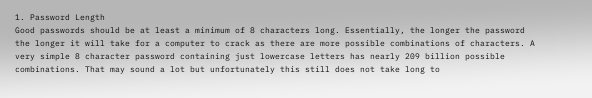1. Password Length
Good passwords should be at least a minimum of 8 characters long. Essentially, the longer the password the longer it will take for a computer to crack as there are more possible combinations of characters. A very simple 8 character password containing just lowercase letters has nearly 209 billion possible combinations. That may sound a lot but unfortunately this still does not take long to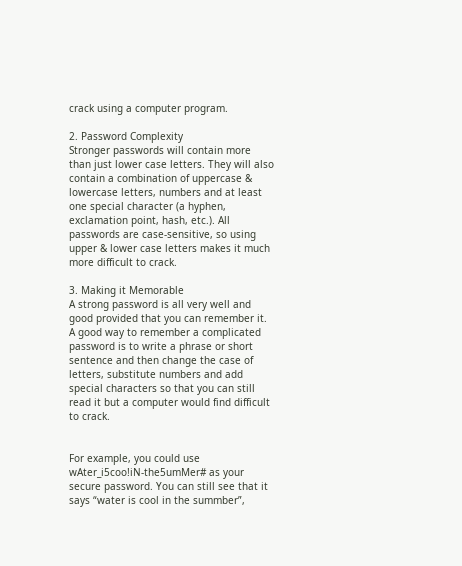crack using a computer program.

2. Password Complexity
Stronger passwords will contain more than just lower case letters. They will also contain a combination of uppercase & lowercase letters, numbers and at least one special character (a hyphen, exclamation point, hash, etc.). All passwords are case-sensitive, so using upper & lower case letters makes it much more difficult to crack.

3. Making it Memorable
A strong password is all very well and good provided that you can remember it. A good way to remember a complicated password is to write a phrase or short sentence and then change the case of letters, substitute numbers and add special characters so that you can still read it but a computer would find difficult to crack.


For example, you could use wAter_i5coo!iN-the5umMer# as your secure password. You can still see that it says “water is cool in the summber”,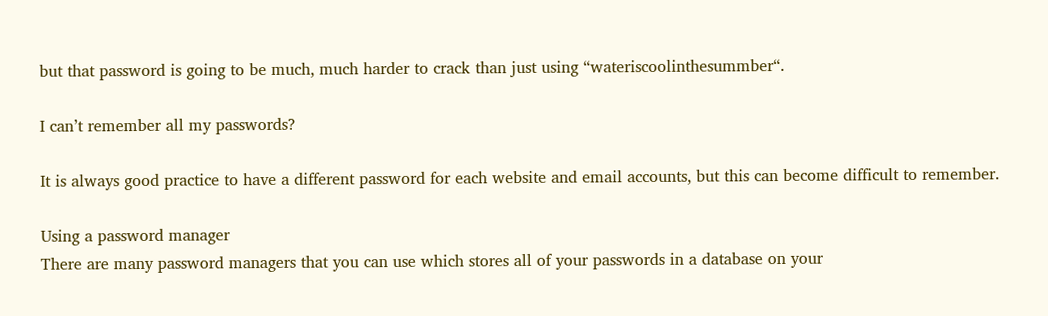but that password is going to be much, much harder to crack than just using “wateriscoolinthesummber“.

I can’t remember all my passwords?

It is always good practice to have a different password for each website and email accounts, but this can become difficult to remember.

Using a password manager
There are many password managers that you can use which stores all of your passwords in a database on your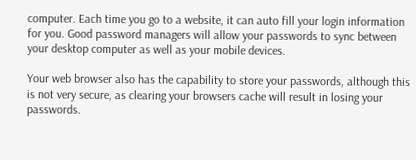computer. Each time you go to a website, it can auto fill your login information for you. Good password managers will allow your passwords to sync between your desktop computer as well as your mobile devices.

Your web browser also has the capability to store your passwords, although this is not very secure, as clearing your browsers cache will result in losing your passwords.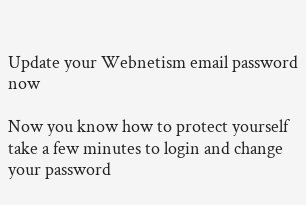Update your Webnetism email password now

Now you know how to protect yourself take a few minutes to login and change your password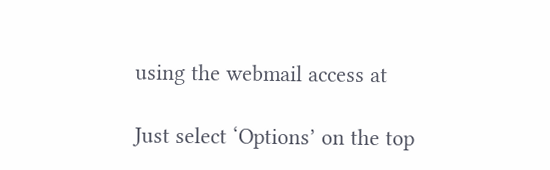using the webmail access at

Just select ‘Options’ on the top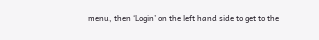menu, then ‘Login’ on the left hand side to get to the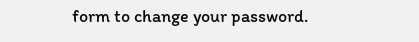form to change your password.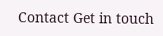Contact Get in touch